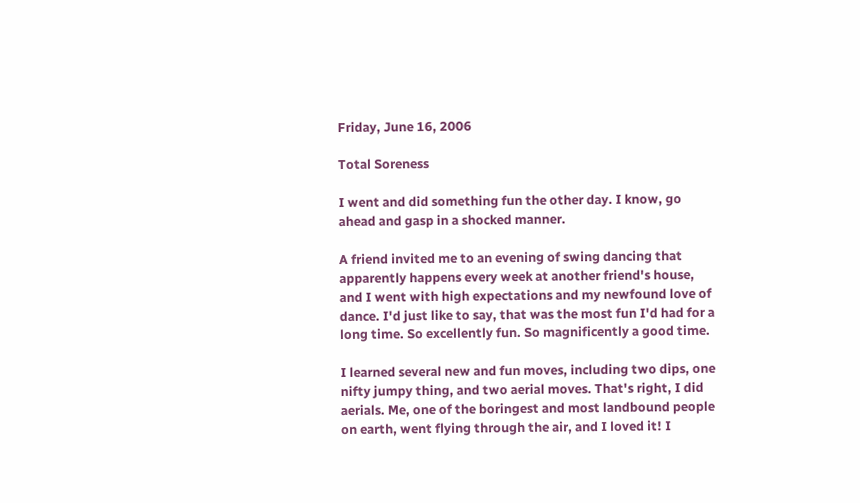Friday, June 16, 2006

Total Soreness

I went and did something fun the other day. I know, go ahead and gasp in a shocked manner.

A friend invited me to an evening of swing dancing that apparently happens every week at another friend's house, and I went with high expectations and my newfound love of dance. I'd just like to say, that was the most fun I'd had for a long time. So excellently fun. So magnificently a good time.

I learned several new and fun moves, including two dips, one nifty jumpy thing, and two aerial moves. That's right, I did aerials. Me, one of the boringest and most landbound people on earth, went flying through the air, and I loved it! I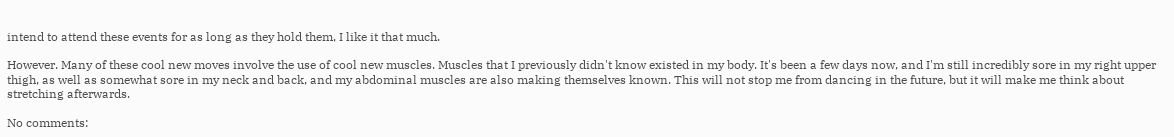intend to attend these events for as long as they hold them, I like it that much.

However. Many of these cool new moves involve the use of cool new muscles. Muscles that I previously didn't know existed in my body. It's been a few days now, and I'm still incredibly sore in my right upper thigh, as well as somewhat sore in my neck and back, and my abdominal muscles are also making themselves known. This will not stop me from dancing in the future, but it will make me think about stretching afterwards.

No comments: